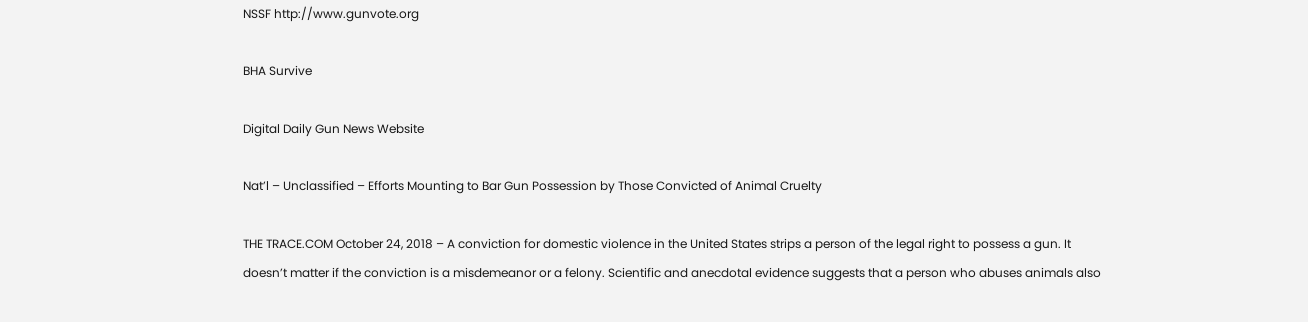NSSF http://www.gunvote.org

BHA Survive

Digital Daily Gun News Website

Nat’l – Unclassified – Efforts Mounting to Bar Gun Possession by Those Convicted of Animal Cruelty

THE TRACE.COM October 24, 2018 – A conviction for domestic violence in the United States strips a person of the legal right to possess a gun. It doesn’t matter if the conviction is a misdemeanor or a felony. Scientific and anecdotal evidence suggests that a person who abuses animals also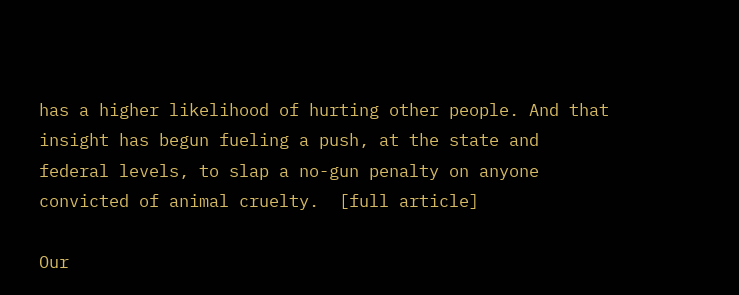has a higher likelihood of hurting other people. And that insight has begun fueling a push, at the state and federal levels, to slap a no-gun penalty on anyone convicted of animal cruelty.  [full article]

Our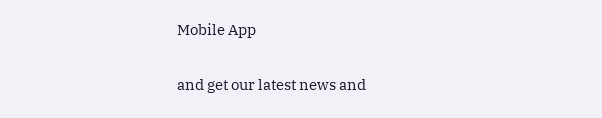Mobile App

and get our latest news and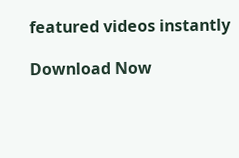featured videos instantly

Download Now